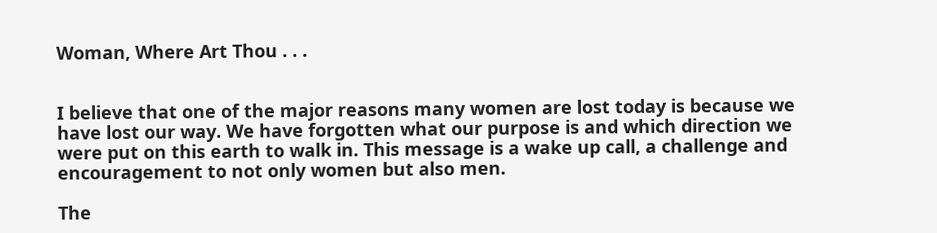Woman, Where Art Thou . . .


I believe that one of the major reasons many women are lost today is because we have lost our way. We have forgotten what our purpose is and which direction we were put on this earth to walk in. This message is a wake up call, a challenge and encouragement to not only women but also men.

The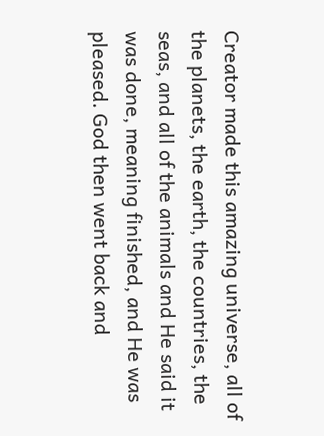Creator made this amazing universe, all of the planets, the earth, the countries, the seas, and all of the animals and He said it was done, meaning finished, and He was pleased. God then went back and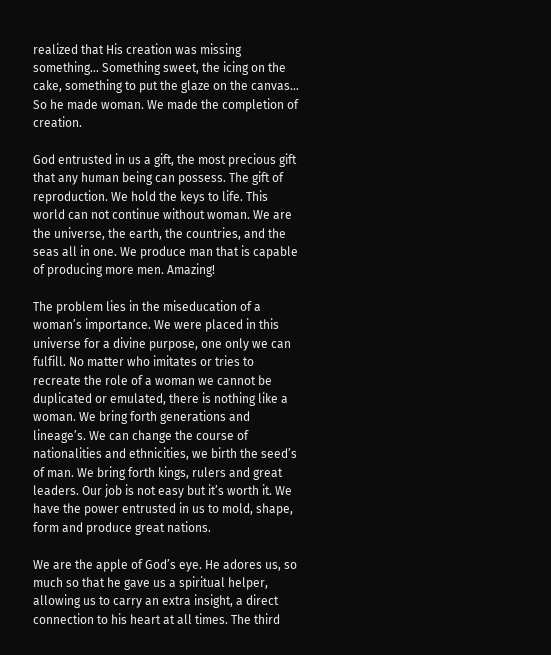realized that His creation was missing something… Something sweet, the icing on the cake, something to put the glaze on the canvas… So he made woman. We made the completion of creation.

God entrusted in us a gift, the most precious gift that any human being can possess. The gift of reproduction. We hold the keys to life. This world can not continue without woman. We are the universe, the earth, the countries, and the seas all in one. We produce man that is capable of producing more men. Amazing!

The problem lies in the miseducation of a woman’s importance. We were placed in this universe for a divine purpose, one only we can fulfill. No matter who imitates or tries to recreate the role of a woman we cannot be duplicated or emulated, there is nothing like a woman. We bring forth generations and  lineage’s. We can change the course of nationalities and ethnicities, we birth the seed’s of man. We bring forth kings, rulers and great leaders. Our job is not easy but it’s worth it. We have the power entrusted in us to mold, shape, form and produce great nations.

We are the apple of God’s eye. He adores us, so much so that he gave us a spiritual helper, allowing us to carry an extra insight, a direct connection to his heart at all times. The third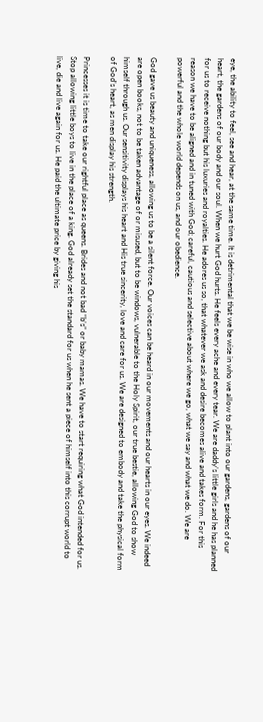eye, the ability to feel, see and hear, at the same time. It is detrimental that we be wise in who we allow to plant into our gardens, gardens of our heart, the gardens of our body and our soul. When we hurt God hurts. He feels every ache and every tear. We are daddy’s little girls and he has planned for us to receive nothing but his luxuries and royalties. He adores us so, that whatever we ask and desire becomes alive and takes form. For this reason we have to be aligned and in tuned with God; careful, cautious and selective about where we go, what we say and what we do. We are powerful and the whole world depends on us, and our obedience.

God gave us beauty and uniqueness, allowing us to be a silent force. Our voices can be heard in our movements and our hearts in our eyes. We indeed are open books, not to be taken advantage of or misused, but to be windows, vulnerable to the Holy Spirit, our true bestie, allowing God to show himself through us. Our sensitivity displays his heart and His true sincerity, love and care for us. We are designed to embody and take the physical form of God’s heart, as men display his strength.

Princesses it is time to take our rightful place as queens. Brides and not bad “b’s” or baby mamas. We have to start requiring what God intended for us. Stop allowing little boys to live in the place of a king. God already set the standard for us when he sent a piece of himself into this corrupt world to live, die and live again for us. He paid the ultimate price by giving his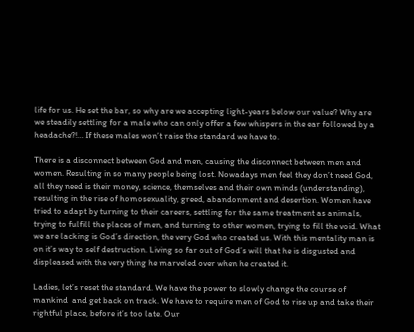life for us. He set the bar, so why are we accepting light-years below our value? Why are we steadily settling for a male who can only offer a few whispers in the ear followed by a headache?!… If these males won’t raise the standard we have to.

There is a disconnect between God and men, causing the disconnect between men and women. Resulting in so many people being lost. Nowadays men feel they don’t need God, all they need is their money, science, themselves and their own minds (understanding), resulting in the rise of homosexuality, greed, abandonment and desertion. Women have tried to adapt by turning to their careers, settling for the same treatment as animals, trying to fulfill the places of men, and turning to other women, trying to fill the void. What we are lacking is God’s direction, the very God who created us. With this mentality man is on it’s way to self destruction. Living so far out of God’s will that he is disgusted and displeased with the very thing he marveled over when he created it.

Ladies, let’s reset the standard. We have the power to slowly change the course of mankind  and get back on track. We have to require men of God to rise up and take their rightful place, before it’s too late. Our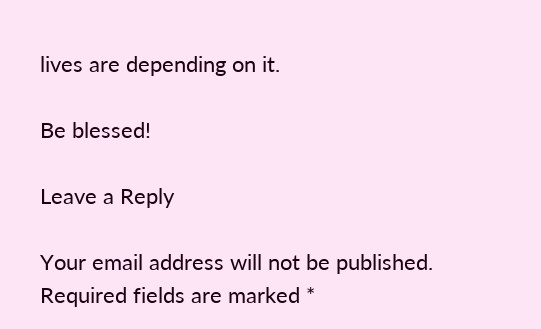lives are depending on it.

Be blessed!

Leave a Reply

Your email address will not be published. Required fields are marked *